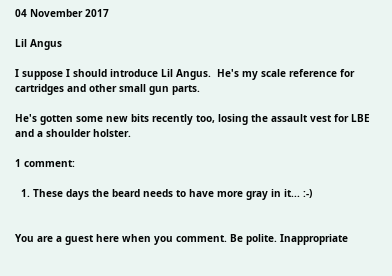04 November 2017

Lil Angus

I suppose I should introduce Lil Angus.  He's my scale reference for cartridges and other small gun parts.

He's gotten some new bits recently too, losing the assault vest for LBE and a shoulder holster.

1 comment:

  1. These days the beard needs to have more gray in it... :-)


You are a guest here when you comment. Be polite. Inappropriate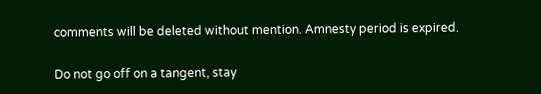comments will be deleted without mention. Amnesty period is expired.

Do not go off on a tangent, stay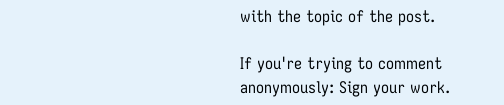with the topic of the post.

If you're trying to comment anonymously: Sign your work.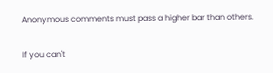Anonymous comments must pass a higher bar than others.

If you can't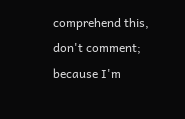comprehend this, don't comment; because I'm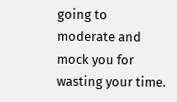going to moderate and mock you for wasting your time.